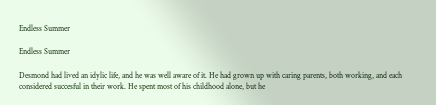Endless Summer

Endless Summer

Desmond had lived an idylic life, and he was well aware of it. He had grown up with caring parents, both working, and each considered succesful in their work. He spent most of his childhood alone, but he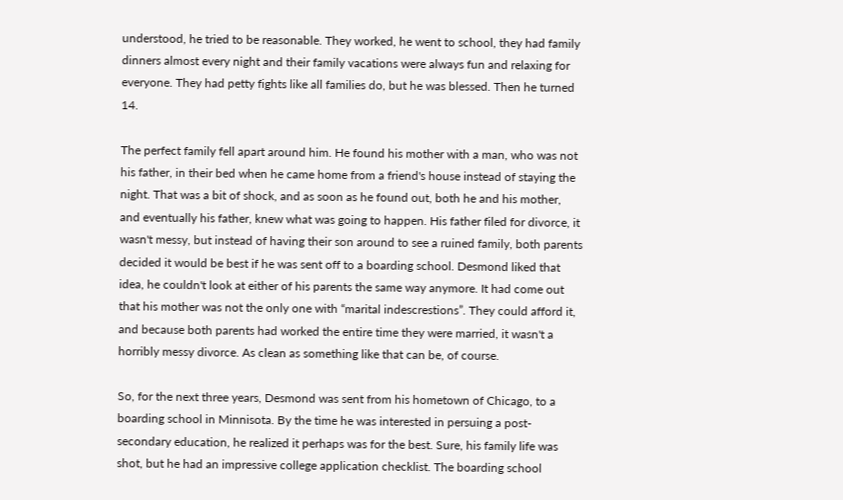understood, he tried to be reasonable. They worked, he went to school, they had family dinners almost every night and their family vacations were always fun and relaxing for everyone. They had petty fights like all families do, but he was blessed. Then he turned 14.

The perfect family fell apart around him. He found his mother with a man, who was not his father, in their bed when he came home from a friend's house instead of staying the night. That was a bit of shock, and as soon as he found out, both he and his mother, and eventually his father, knew what was going to happen. His father filed for divorce, it wasn't messy, but instead of having their son around to see a ruined family, both parents decided it would be best if he was sent off to a boarding school. Desmond liked that idea, he couldn't look at either of his parents the same way anymore. It had come out that his mother was not the only one with “marital indescrestions”. They could afford it, and because both parents had worked the entire time they were married, it wasn't a horribly messy divorce. As clean as something like that can be, of course.

So, for the next three years, Desmond was sent from his hometown of Chicago, to a boarding school in Minnisota. By the time he was interested in persuing a post-secondary education, he realized it perhaps was for the best. Sure, his family life was shot, but he had an impressive college application checklist. The boarding school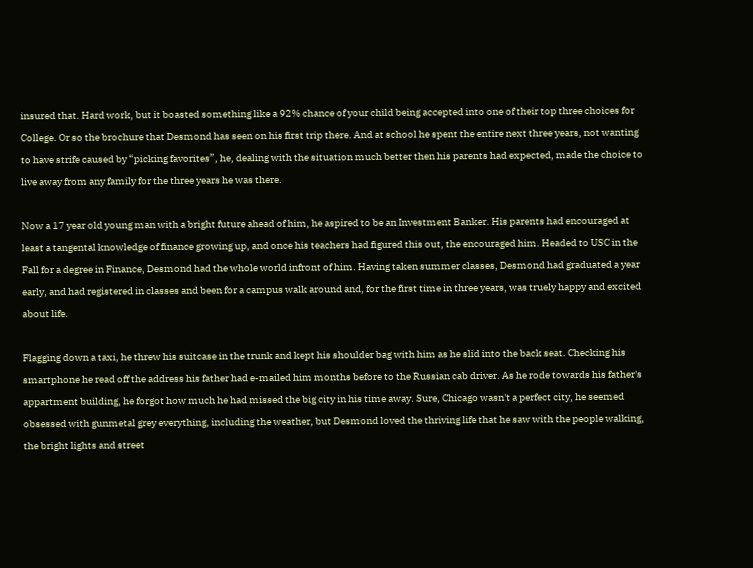insured that. Hard work, but it boasted something like a 92% chance of your child being accepted into one of their top three choices for College. Or so the brochure that Desmond has seen on his first trip there. And at school he spent the entire next three years, not wanting to have strife caused by “picking favorites”, he, dealing with the situation much better then his parents had expected, made the choice to live away from any family for the three years he was there.

Now a 17 year old young man with a bright future ahead of him, he aspired to be an Investment Banker. His parents had encouraged at least a tangental knowledge of finance growing up, and once his teachers had figured this out, the encouraged him. Headed to USC in the Fall for a degree in Finance, Desmond had the whole world infront of him. Having taken summer classes, Desmond had graduated a year early, and had registered in classes and been for a campus walk around and, for the first time in three years, was truely happy and excited about life.

Flagging down a taxi, he threw his suitcase in the trunk and kept his shoulder bag with him as he slid into the back seat. Checking his smartphone he read off the address his father had e-mailed him months before to the Russian cab driver. As he rode towards his father's appartment building, he forgot how much he had missed the big city in his time away. Sure, Chicago wasn't a perfect city, he seemed obsessed with gunmetal grey everything, including the weather, but Desmond loved the thriving life that he saw with the people walking, the bright lights and street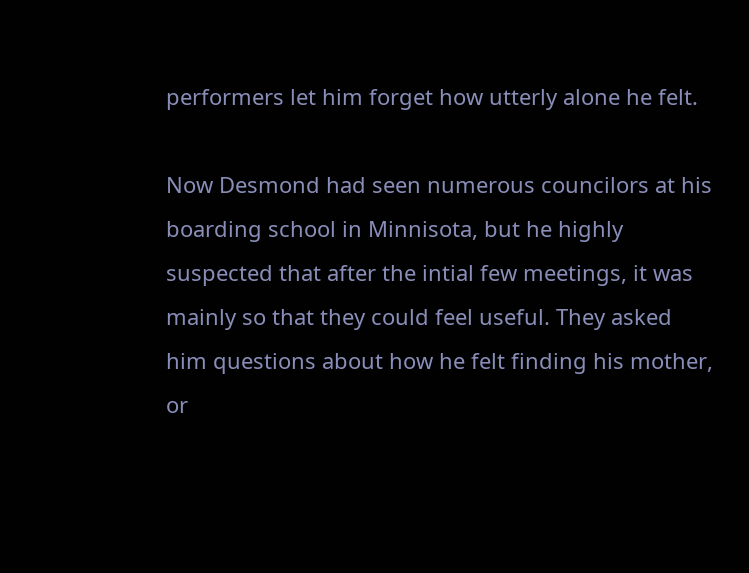performers let him forget how utterly alone he felt.

Now Desmond had seen numerous councilors at his boarding school in Minnisota, but he highly suspected that after the intial few meetings, it was mainly so that they could feel useful. They asked him questions about how he felt finding his mother, or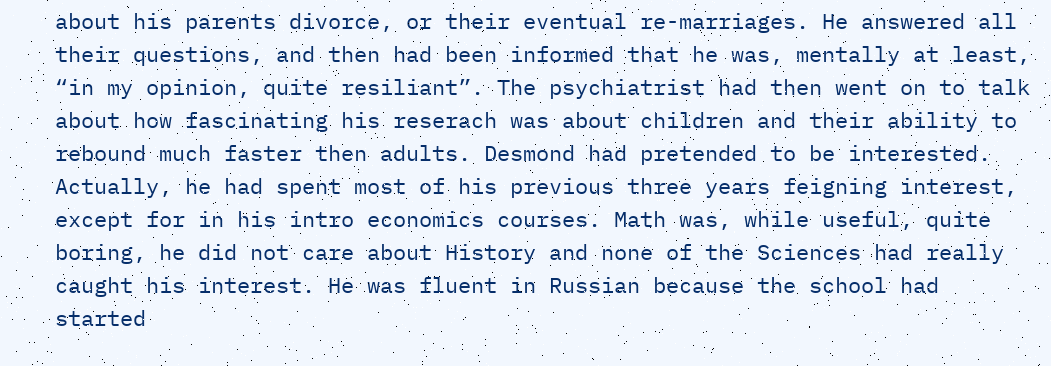about his parents divorce, or their eventual re-marriages. He answered all their questions, and then had been informed that he was, mentally at least, “in my opinion, quite resiliant”. The psychiatrist had then went on to talk about how fascinating his reserach was about children and their ability to rebound much faster then adults. Desmond had pretended to be interested. Actually, he had spent most of his previous three years feigning interest, except for in his intro economics courses. Math was, while useful, quite boring, he did not care about History and none of the Sciences had really caught his interest. He was fluent in Russian because the school had started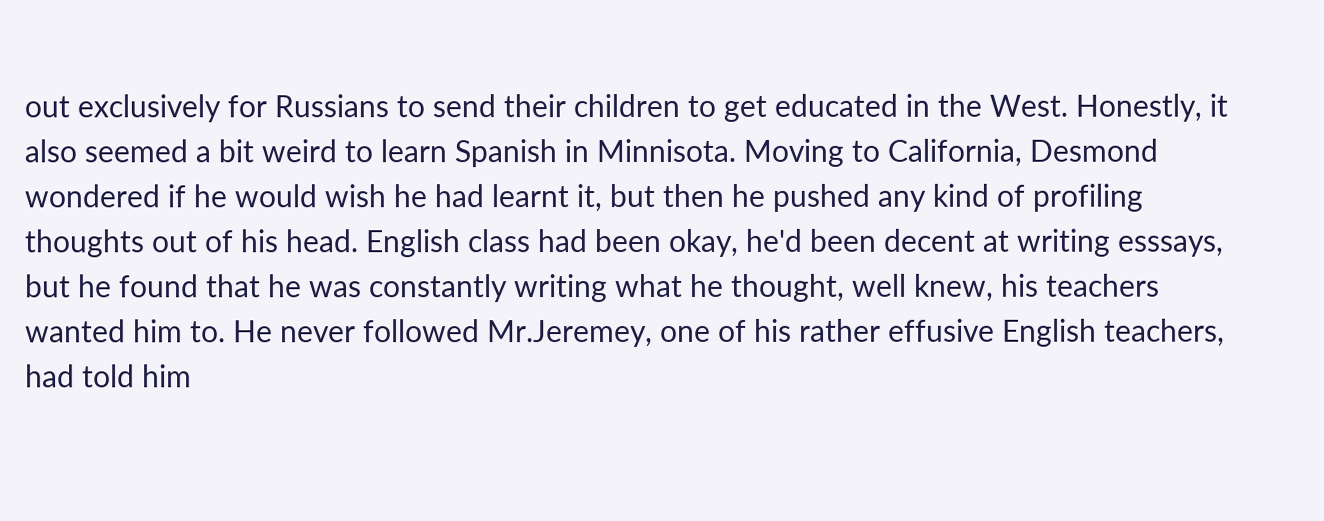out exclusively for Russians to send their children to get educated in the West. Honestly, it also seemed a bit weird to learn Spanish in Minnisota. Moving to California, Desmond wondered if he would wish he had learnt it, but then he pushed any kind of profiling thoughts out of his head. English class had been okay, he'd been decent at writing esssays, but he found that he was constantly writing what he thought, well knew, his teachers wanted him to. He never followed Mr.Jeremey, one of his rather effusive English teachers, had told him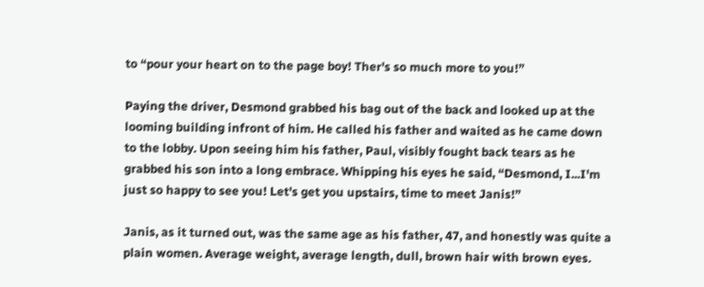to “pour your heart on to the page boy! Ther's so much more to you!”

Paying the driver, Desmond grabbed his bag out of the back and looked up at the looming building infront of him. He called his father and waited as he came down to the lobby. Upon seeing him his father, Paul, visibly fought back tears as he grabbed his son into a long embrace. Whipping his eyes he said, “Desmond, I...I'm just so happy to see you! Let's get you upstairs, time to meet Janis!”

Janis, as it turned out, was the same age as his father, 47, and honestly was quite a plain women. Average weight, average length, dull, brown hair with brown eyes.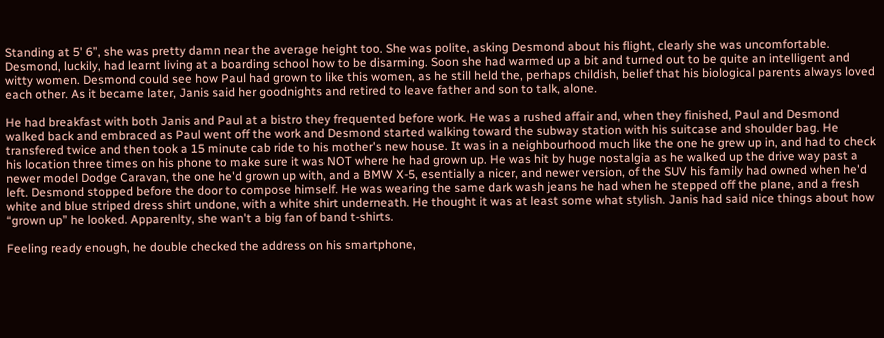Standing at 5' 6”, she was pretty damn near the average height too. She was polite, asking Desmond about his flight, clearly she was uncomfortable. Desmond, luckily, had learnt living at a boarding school how to be disarming. Soon she had warmed up a bit and turned out to be quite an intelligent and witty women. Desmond could see how Paul had grown to like this women, as he still held the, perhaps childish, belief that his biological parents always loved each other. As it became later, Janis said her goodnights and retired to leave father and son to talk, alone.

He had breakfast with both Janis and Paul at a bistro they frequented before work. He was a rushed affair and, when they finished, Paul and Desmond walked back and embraced as Paul went off the work and Desmond started walking toward the subway station with his suitcase and shoulder bag. He transfered twice and then took a 15 minute cab ride to his mother's new house. It was in a neighbourhood much like the one he grew up in, and had to check his location three times on his phone to make sure it was NOT where he had grown up. He was hit by huge nostalgia as he walked up the drive way past a newer model Dodge Caravan, the one he'd grown up with, and a BMW X-5, esentially a nicer, and newer version, of the SUV his family had owned when he'd left. Desmond stopped before the door to compose himself. He was wearing the same dark wash jeans he had when he stepped off the plane, and a fresh white and blue striped dress shirt undone, with a white shirt underneath. He thought it was at least some what stylish. Janis had said nice things about how “grown up” he looked. Apparenlty, she wan't a big fan of band t-shirts.

Feeling ready enough, he double checked the address on his smartphone,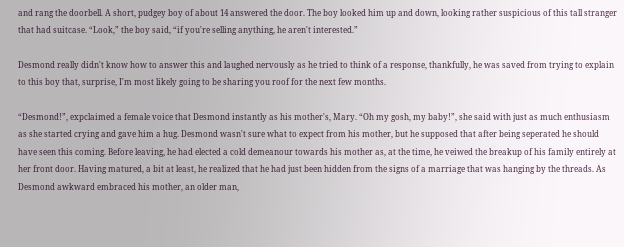and rang the doorbell. A short, pudgey boy of about 14 answered the door. The boy looked him up and down, looking rather suspicious of this tall stranger that had suitcase. “Look,” the boy said, “if you're selling anything, he aren't interested.”

Desmond really didn't know how to answer this and laughed nervously as he tried to think of a response, thankfully, he was saved from trying to explain to this boy that, surprise, I'm most likely going to be sharing you roof for the next few months.

“Desmond!”, expclaimed a female voice that Desmond instantly as his mother's, Mary. “Oh my gosh, my baby!”, she said with just as much enthusiasm as she started crying and gave him a hug. Desmond wasn't sure what to expect from his mother, but he supposed that after being seperated he should have seen this coming. Before leaving, he had elected a cold demeanour towards his mother as, at the time, he veiwed the breakup of his family entirely at her front door. Having matured, a bit at least, he realized that he had just been hidden from the signs of a marriage that was hanging by the threads. As Desmond awkward embraced his mother, an older man,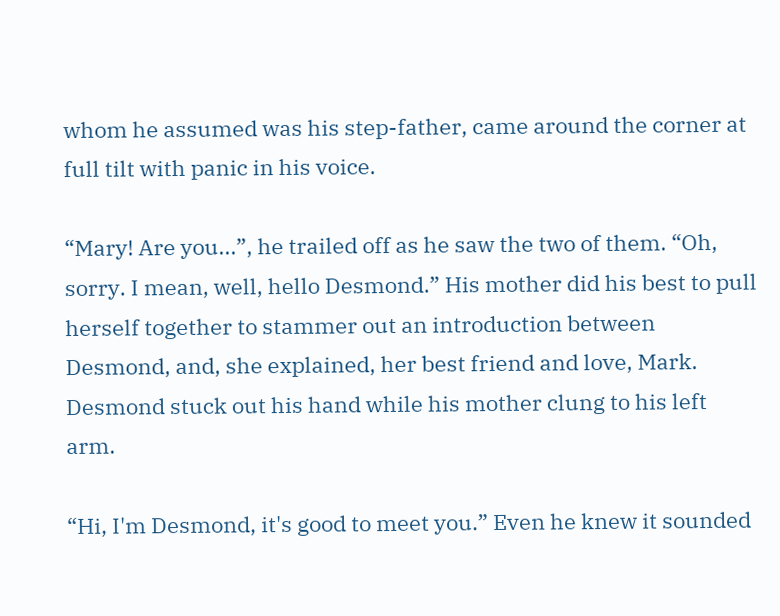whom he assumed was his step-father, came around the corner at full tilt with panic in his voice.

“Mary! Are you...”, he trailed off as he saw the two of them. “Oh, sorry. I mean, well, hello Desmond.” His mother did his best to pull herself together to stammer out an introduction between Desmond, and, she explained, her best friend and love, Mark. Desmond stuck out his hand while his mother clung to his left arm.

“Hi, I'm Desmond, it's good to meet you.” Even he knew it sounded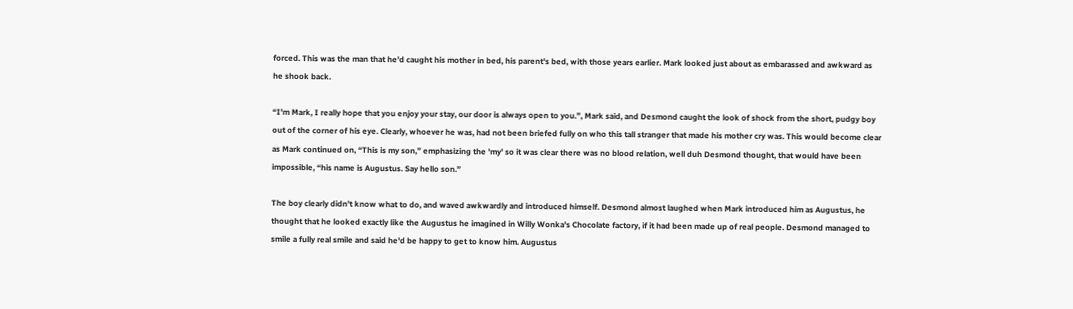forced. This was the man that he'd caught his mother in bed, his parent's bed, with those years earlier. Mark looked just about as embarassed and awkward as he shook back.

“I'm Mark, I really hope that you enjoy your stay, our door is always open to you.”, Mark said, and Desmond caught the look of shock from the short, pudgy boy out of the corner of his eye. Clearly, whoever he was, had not been briefed fully on who this tall stranger that made his mother cry was. This would become clear as Mark continued on, “This is my son,” emphasizing the 'my' so it was clear there was no blood relation, well duh Desmond thought, that would have been impossible, “his name is Augustus. Say hello son.”

The boy clearly didn't know what to do, and waved awkwardly and introduced himself. Desmond almost laughed when Mark introduced him as Augustus, he thought that he looked exactly like the Augustus he imagined in Willy Wonka's Chocolate factory, if it had been made up of real people. Desmond managed to smile a fully real smile and said he'd be happy to get to know him. Augustus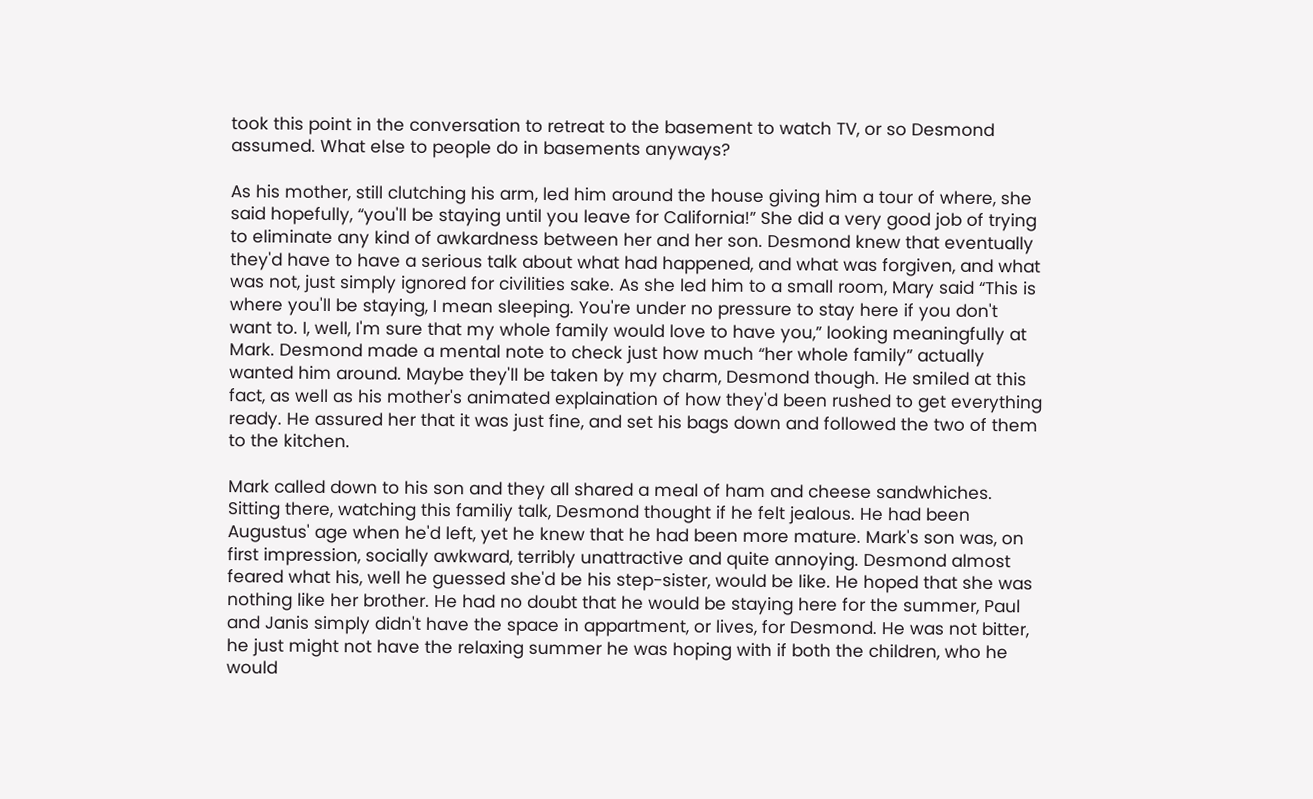took this point in the conversation to retreat to the basement to watch TV, or so Desmond assumed. What else to people do in basements anyways?

As his mother, still clutching his arm, led him around the house giving him a tour of where, she said hopefully, “you'll be staying until you leave for California!” She did a very good job of trying to eliminate any kind of awkardness between her and her son. Desmond knew that eventually they'd have to have a serious talk about what had happened, and what was forgiven, and what was not, just simply ignored for civilities sake. As she led him to a small room, Mary said “This is where you'll be staying, I mean sleeping. You're under no pressure to stay here if you don't want to. I, well, I'm sure that my whole family would love to have you,” looking meaningfully at Mark. Desmond made a mental note to check just how much “her whole family” actually wanted him around. Maybe they'll be taken by my charm, Desmond though. He smiled at this fact, as well as his mother's animated explaination of how they'd been rushed to get everything ready. He assured her that it was just fine, and set his bags down and followed the two of them to the kitchen.

Mark called down to his son and they all shared a meal of ham and cheese sandwhiches. Sitting there, watching this familiy talk, Desmond thought if he felt jealous. He had been Augustus' age when he'd left, yet he knew that he had been more mature. Mark's son was, on first impression, socially awkward, terribly unattractive and quite annoying. Desmond almost feared what his, well he guessed she'd be his step-sister, would be like. He hoped that she was nothing like her brother. He had no doubt that he would be staying here for the summer, Paul and Janis simply didn't have the space in appartment, or lives, for Desmond. He was not bitter, he just might not have the relaxing summer he was hoping with if both the children, who he would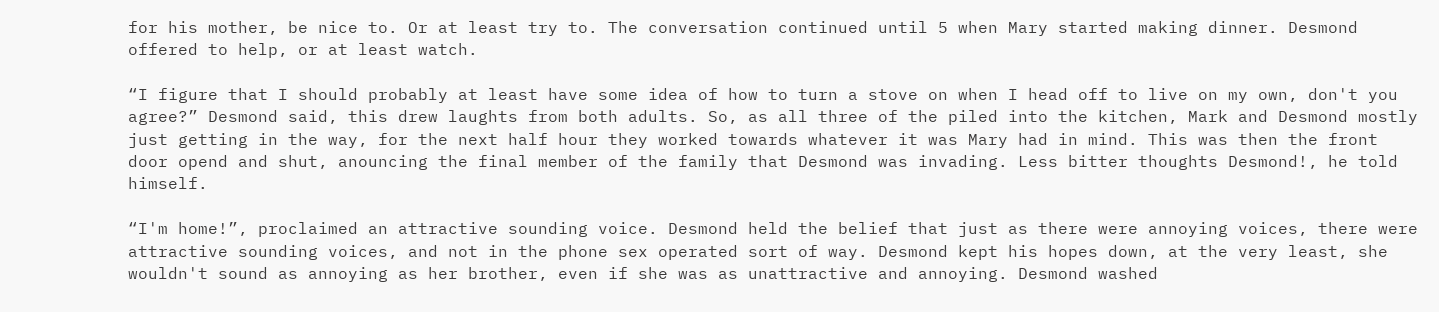for his mother, be nice to. Or at least try to. The conversation continued until 5 when Mary started making dinner. Desmond offered to help, or at least watch.

“I figure that I should probably at least have some idea of how to turn a stove on when I head off to live on my own, don't you agree?” Desmond said, this drew laughts from both adults. So, as all three of the piled into the kitchen, Mark and Desmond mostly just getting in the way, for the next half hour they worked towards whatever it was Mary had in mind. This was then the front door opend and shut, anouncing the final member of the family that Desmond was invading. Less bitter thoughts Desmond!, he told himself.

“I'm home!”, proclaimed an attractive sounding voice. Desmond held the belief that just as there were annoying voices, there were attractive sounding voices, and not in the phone sex operated sort of way. Desmond kept his hopes down, at the very least, she wouldn't sound as annoying as her brother, even if she was as unattractive and annoying. Desmond washed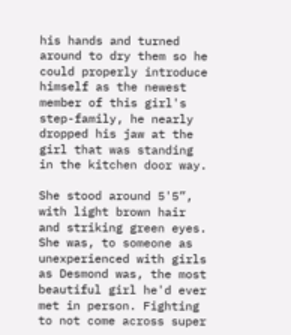his hands and turned around to dry them so he could properly introduce himself as the newest member of this girl's step-family, he nearly dropped his jaw at the girl that was standing in the kitchen door way.

She stood around 5'5”, with light brown hair and striking green eyes. She was, to someone as unexperienced with girls as Desmond was, the most beautiful girl he'd ever met in person. Fighting to not come across super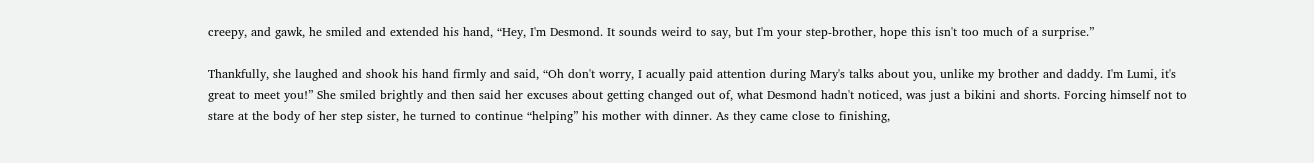creepy, and gawk, he smiled and extended his hand, “Hey, I'm Desmond. It sounds weird to say, but I'm your step-brother, hope this isn't too much of a surprise.”

Thankfully, she laughed and shook his hand firmly and said, “Oh don't worry, I acually paid attention during Mary's talks about you, unlike my brother and daddy. I'm Lumi, it's great to meet you!” She smiled brightly and then said her excuses about getting changed out of, what Desmond hadn't noticed, was just a bikini and shorts. Forcing himself not to stare at the body of her step sister, he turned to continue “helping” his mother with dinner. As they came close to finishing,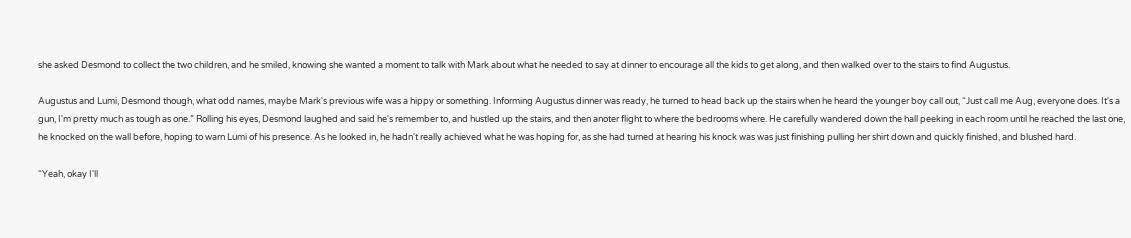she asked Desmond to collect the two children, and he smiled, knowing she wanted a moment to talk with Mark about what he needed to say at dinner to encourage all the kids to get along, and then walked over to the stairs to find Augustus.

Augustus and Lumi, Desmond though, what odd names, maybe Mark's previous wife was a hippy or something. Informing Augustus dinner was ready, he turned to head back up the stairs when he heard the younger boy call out, “Just call me Aug, everyone does. It's a gun, I'm pretty much as tough as one.” Rolling his eyes, Desmond laughed and said he's remember to, and hustled up the stairs, and then anoter flight to where the bedrooms where. He carefully wandered down the hall peeking in each room until he reached the last one, he knocked on the wall before, hoping to warn Lumi of his presence. As he looked in, he hadn't really achieved what he was hoping for, as she had turned at hearing his knock was was just finishing pulling her shirt down and quickly finished, and blushed hard.

“Yeah, okay I'll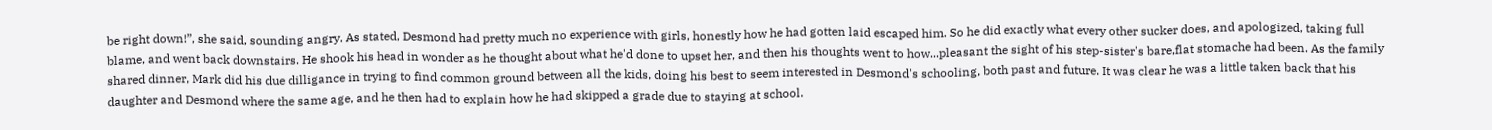be right down!”, she said, sounding angry. As stated, Desmond had pretty much no experience with girls, honestly how he had gotten laid escaped him. So he did exactly what every other sucker does, and apologized, taking full blame, and went back downstairs. He shook his head in wonder as he thought about what he'd done to upset her, and then his thoughts went to how...pleasant the sight of his step-sister's bare,flat stomache had been. As the family shared dinner, Mark did his due dilligance in trying to find common ground between all the kids, doing his best to seem interested in Desmond's schooling, both past and future. It was clear he was a little taken back that his daughter and Desmond where the same age, and he then had to explain how he had skipped a grade due to staying at school.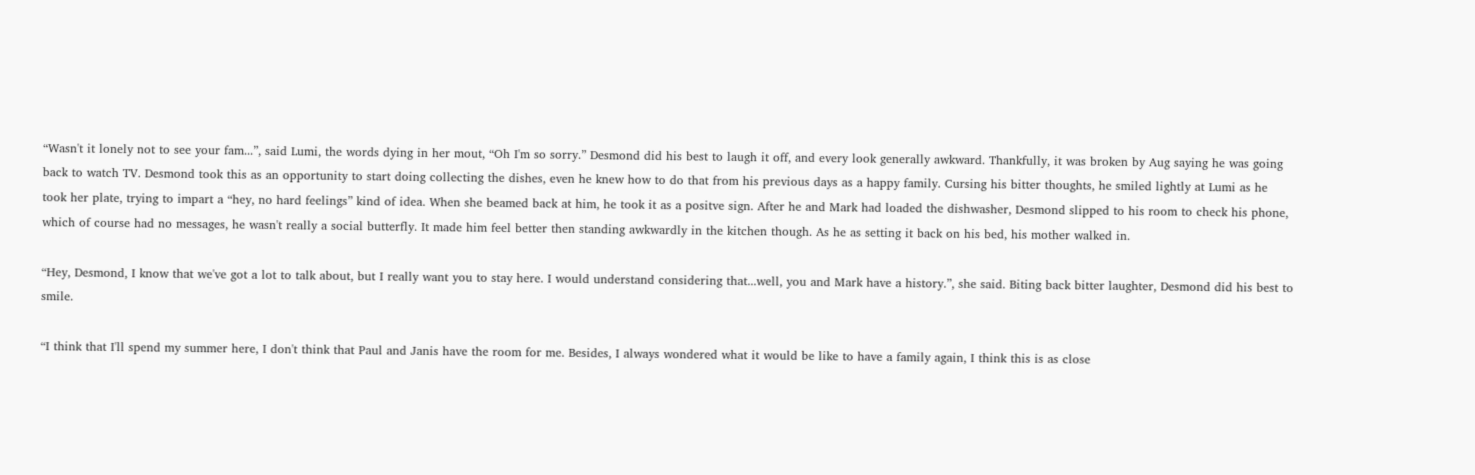“Wasn't it lonely not to see your fam...”, said Lumi, the words dying in her mout, “Oh I'm so sorry.” Desmond did his best to laugh it off, and every look generally awkward. Thankfully, it was broken by Aug saying he was going back to watch TV. Desmond took this as an opportunity to start doing collecting the dishes, even he knew how to do that from his previous days as a happy family. Cursing his bitter thoughts, he smiled lightly at Lumi as he took her plate, trying to impart a “hey, no hard feelings” kind of idea. When she beamed back at him, he took it as a positve sign. After he and Mark had loaded the dishwasher, Desmond slipped to his room to check his phone, which of course had no messages, he wasn't really a social butterfly. It made him feel better then standing awkwardly in the kitchen though. As he as setting it back on his bed, his mother walked in.

“Hey, Desmond, I know that we've got a lot to talk about, but I really want you to stay here. I would understand considering that...well, you and Mark have a history.”, she said. Biting back bitter laughter, Desmond did his best to smile.

“I think that I'll spend my summer here, I don't think that Paul and Janis have the room for me. Besides, I always wondered what it would be like to have a family again, I think this is as close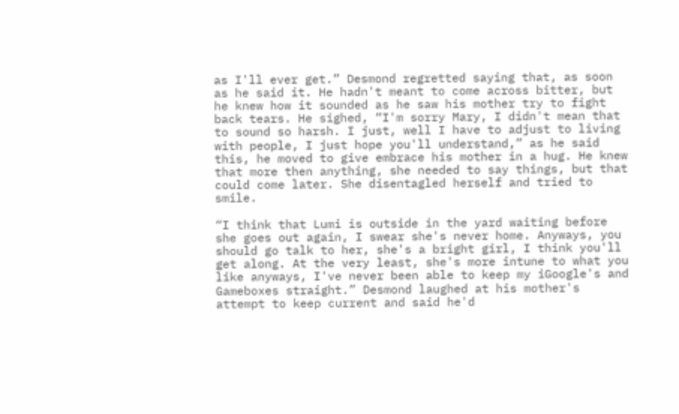as I'll ever get.” Desmond regretted saying that, as soon as he said it. He hadn't meant to come across bitter, but he knew how it sounded as he saw his mother try to fight back tears. He sighed, “I'm sorry Mary, I didn't mean that to sound so harsh. I just, well I have to adjust to living with people, I just hope you'll understand,” as he said this, he moved to give embrace his mother in a hug. He knew that more then anything, she needed to say things, but that could come later. She disentagled herself and tried to smile.

“I think that Lumi is outside in the yard waiting before she goes out again, I swear she's never home. Anyways, you should go talk to her, she's a bright girl, I think you'll get along. At the very least, she's more intune to what you like anyways, I've never been able to keep my iGoogle's and Gameboxes straight.” Desmond laughed at his mother's attempt to keep current and said he'd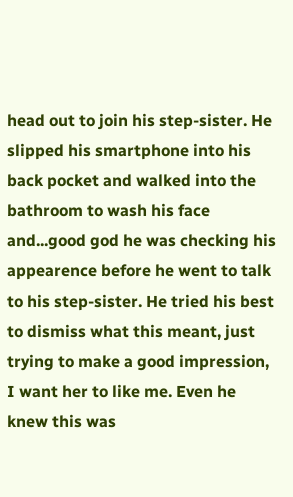head out to join his step-sister. He slipped his smartphone into his back pocket and walked into the bathroom to wash his face and...good god he was checking his appearence before he went to talk to his step-sister. He tried his best to dismiss what this meant, just trying to make a good impression, I want her to like me. Even he knew this was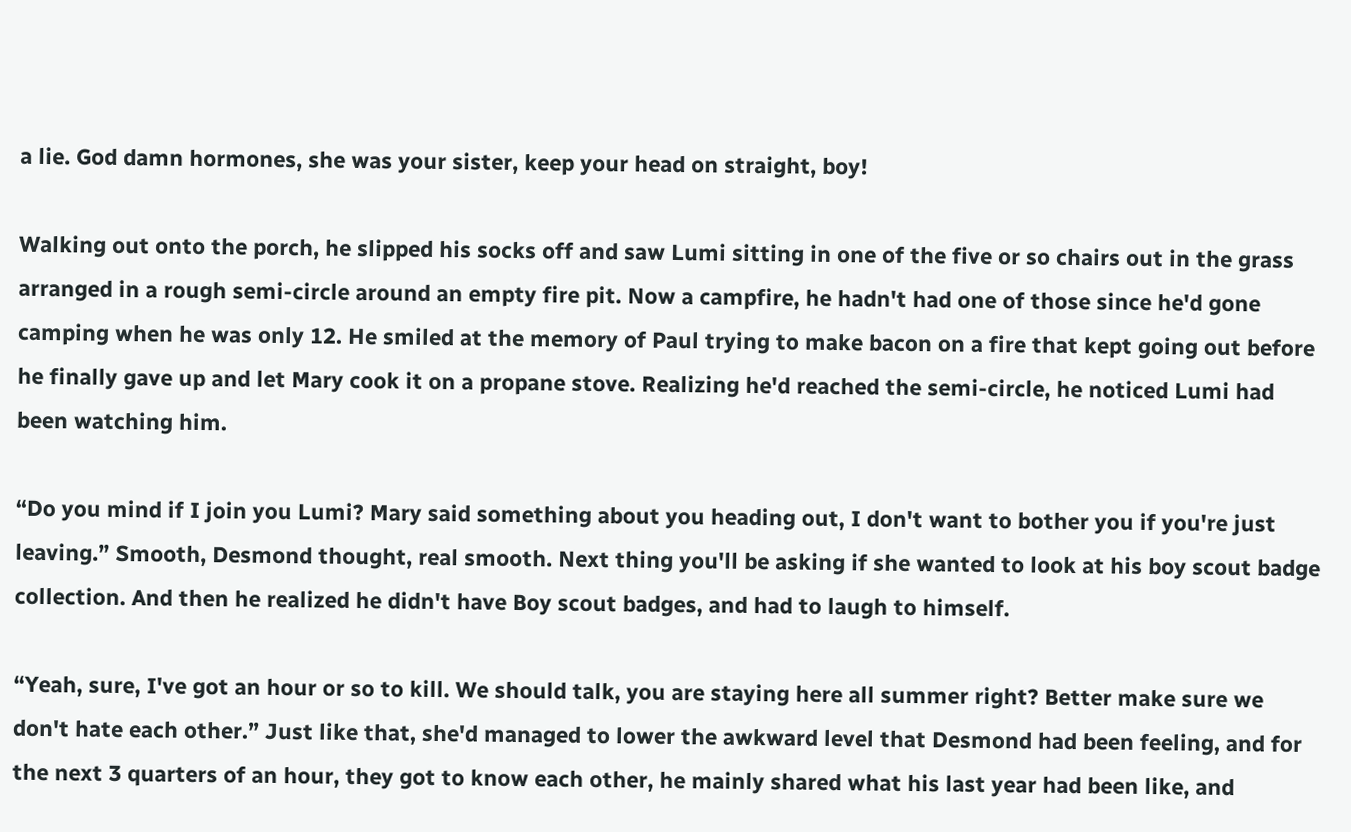a lie. God damn hormones, she was your sister, keep your head on straight, boy!

Walking out onto the porch, he slipped his socks off and saw Lumi sitting in one of the five or so chairs out in the grass arranged in a rough semi-circle around an empty fire pit. Now a campfire, he hadn't had one of those since he'd gone camping when he was only 12. He smiled at the memory of Paul trying to make bacon on a fire that kept going out before he finally gave up and let Mary cook it on a propane stove. Realizing he'd reached the semi-circle, he noticed Lumi had been watching him.

“Do you mind if I join you Lumi? Mary said something about you heading out, I don't want to bother you if you're just leaving.” Smooth, Desmond thought, real smooth. Next thing you'll be asking if she wanted to look at his boy scout badge collection. And then he realized he didn't have Boy scout badges, and had to laugh to himself.

“Yeah, sure, I've got an hour or so to kill. We should talk, you are staying here all summer right? Better make sure we don't hate each other.” Just like that, she'd managed to lower the awkward level that Desmond had been feeling, and for the next 3 quarters of an hour, they got to know each other, he mainly shared what his last year had been like, and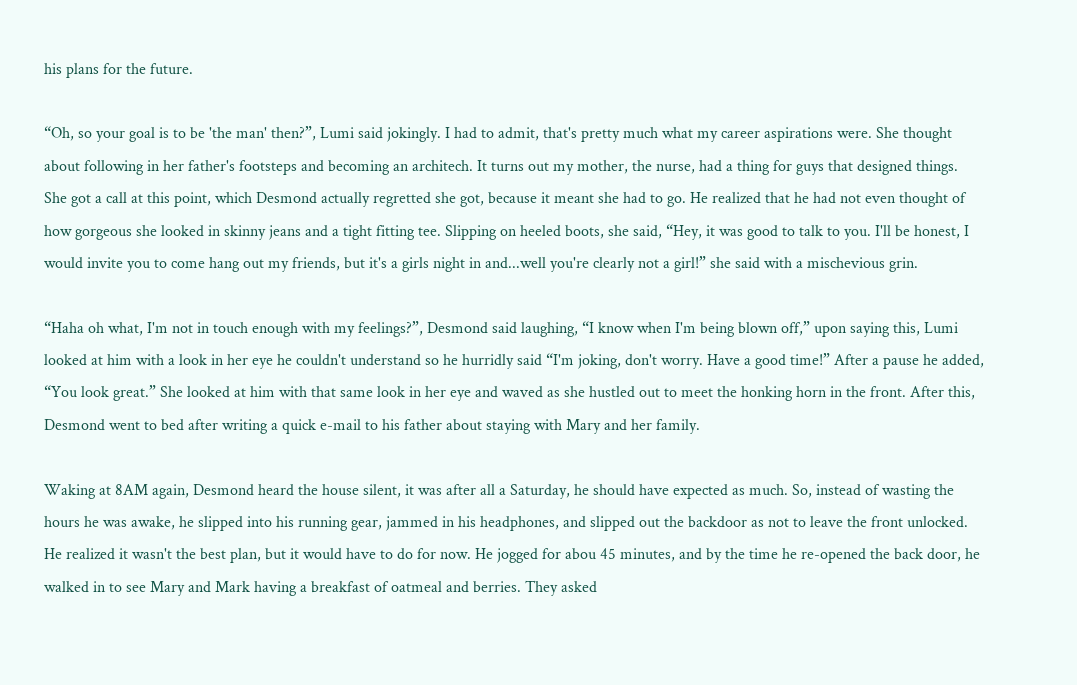his plans for the future.

“Oh, so your goal is to be 'the man' then?”, Lumi said jokingly. I had to admit, that's pretty much what my career aspirations were. She thought about following in her father's footsteps and becoming an architech. It turns out my mother, the nurse, had a thing for guys that designed things. She got a call at this point, which Desmond actually regretted she got, because it meant she had to go. He realized that he had not even thought of how gorgeous she looked in skinny jeans and a tight fitting tee. Slipping on heeled boots, she said, “Hey, it was good to talk to you. I'll be honest, I would invite you to come hang out my friends, but it's a girls night in and...well you're clearly not a girl!” she said with a mischevious grin.

“Haha oh what, I'm not in touch enough with my feelings?”, Desmond said laughing, “I know when I'm being blown off,” upon saying this, Lumi looked at him with a look in her eye he couldn't understand so he hurridly said “I'm joking, don't worry. Have a good time!” After a pause he added, “You look great.” She looked at him with that same look in her eye and waved as she hustled out to meet the honking horn in the front. After this, Desmond went to bed after writing a quick e-mail to his father about staying with Mary and her family.

Waking at 8AM again, Desmond heard the house silent, it was after all a Saturday, he should have expected as much. So, instead of wasting the hours he was awake, he slipped into his running gear, jammed in his headphones, and slipped out the backdoor as not to leave the front unlocked. He realized it wasn't the best plan, but it would have to do for now. He jogged for abou 45 minutes, and by the time he re-opened the back door, he walked in to see Mary and Mark having a breakfast of oatmeal and berries. They asked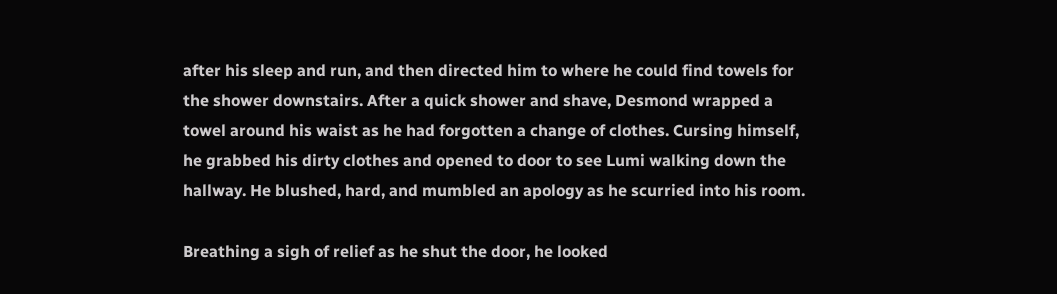after his sleep and run, and then directed him to where he could find towels for the shower downstairs. After a quick shower and shave, Desmond wrapped a towel around his waist as he had forgotten a change of clothes. Cursing himself, he grabbed his dirty clothes and opened to door to see Lumi walking down the hallway. He blushed, hard, and mumbled an apology as he scurried into his room.

Breathing a sigh of relief as he shut the door, he looked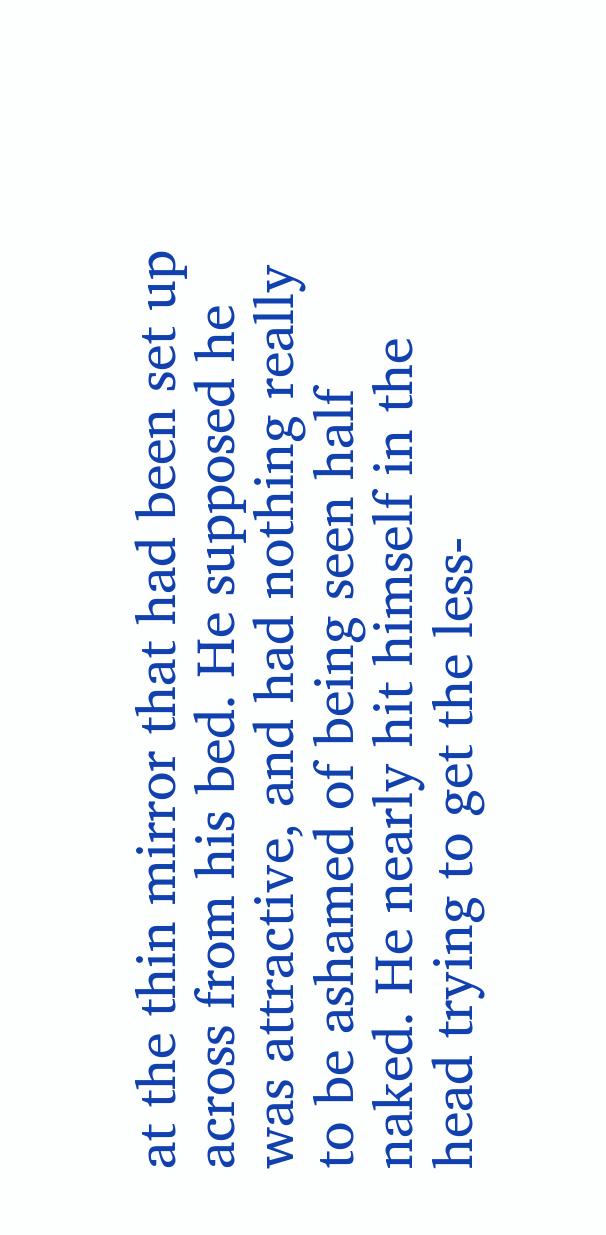at the thin mirror that had been set up across from his bed. He supposed he was attractive, and had nothing really to be ashamed of being seen half naked. He nearly hit himself in the head trying to get the less-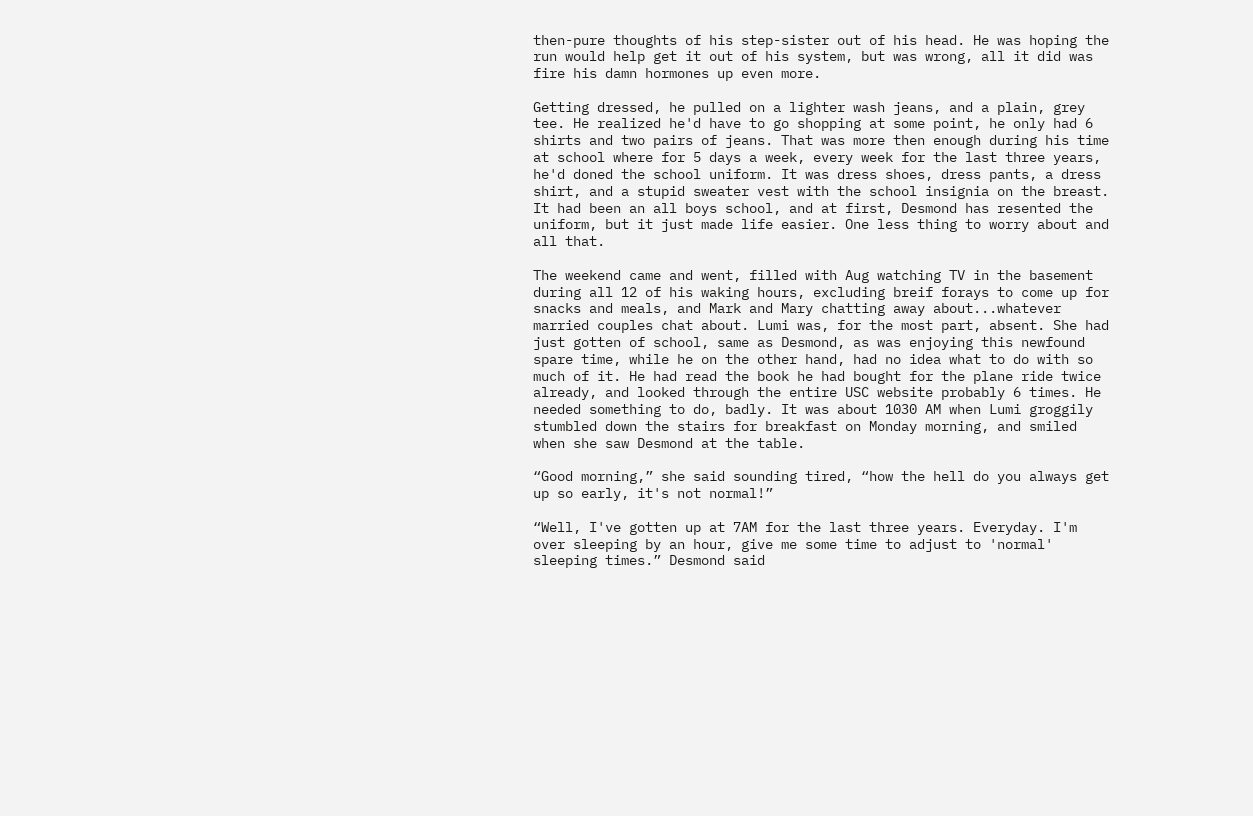then-pure thoughts of his step-sister out of his head. He was hoping the run would help get it out of his system, but was wrong, all it did was fire his damn hormones up even more.

Getting dressed, he pulled on a lighter wash jeans, and a plain, grey tee. He realized he'd have to go shopping at some point, he only had 6 shirts and two pairs of jeans. That was more then enough during his time at school where for 5 days a week, every week for the last three years, he'd doned the school uniform. It was dress shoes, dress pants, a dress shirt, and a stupid sweater vest with the school insignia on the breast. It had been an all boys school, and at first, Desmond has resented the uniform, but it just made life easier. One less thing to worry about and all that.

The weekend came and went, filled with Aug watching TV in the basement during all 12 of his waking hours, excluding breif forays to come up for snacks and meals, and Mark and Mary chatting away about...whatever married couples chat about. Lumi was, for the most part, absent. She had just gotten of school, same as Desmond, as was enjoying this newfound spare time, while he on the other hand, had no idea what to do with so much of it. He had read the book he had bought for the plane ride twice already, and looked through the entire USC website probably 6 times. He needed something to do, badly. It was about 1030 AM when Lumi groggily stumbled down the stairs for breakfast on Monday morning, and smiled when she saw Desmond at the table.

“Good morning,” she said sounding tired, “how the hell do you always get up so early, it's not normal!”

“Well, I've gotten up at 7AM for the last three years. Everyday. I'm over sleeping by an hour, give me some time to adjust to 'normal' sleeping times.” Desmond said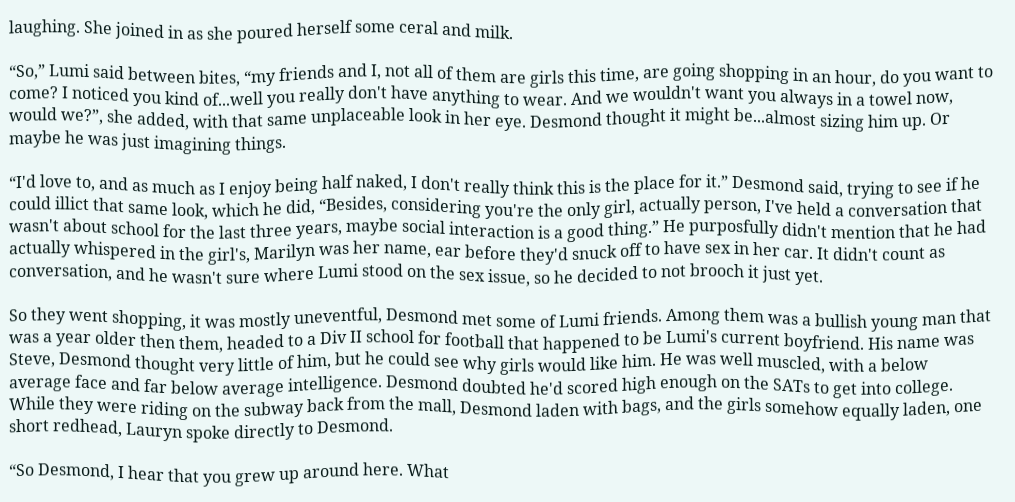laughing. She joined in as she poured herself some ceral and milk.

“So,” Lumi said between bites, “my friends and I, not all of them are girls this time, are going shopping in an hour, do you want to come? I noticed you kind of...well you really don't have anything to wear. And we wouldn't want you always in a towel now, would we?”, she added, with that same unplaceable look in her eye. Desmond thought it might be...almost sizing him up. Or maybe he was just imagining things.

“I'd love to, and as much as I enjoy being half naked, I don't really think this is the place for it.” Desmond said, trying to see if he could illict that same look, which he did, “Besides, considering you're the only girl, actually person, I've held a conversation that wasn't about school for the last three years, maybe social interaction is a good thing.” He purposfully didn't mention that he had actually whispered in the girl's, Marilyn was her name, ear before they'd snuck off to have sex in her car. It didn't count as conversation, and he wasn't sure where Lumi stood on the sex issue, so he decided to not brooch it just yet.

So they went shopping, it was mostly uneventful, Desmond met some of Lumi friends. Among them was a bullish young man that was a year older then them, headed to a Div II school for football that happened to be Lumi's current boyfriend. His name was Steve, Desmond thought very little of him, but he could see why girls would like him. He was well muscled, with a below average face and far below average intelligence. Desmond doubted he'd scored high enough on the SATs to get into college. While they were riding on the subway back from the mall, Desmond laden with bags, and the girls somehow equally laden, one short redhead, Lauryn spoke directly to Desmond.

“So Desmond, I hear that you grew up around here. What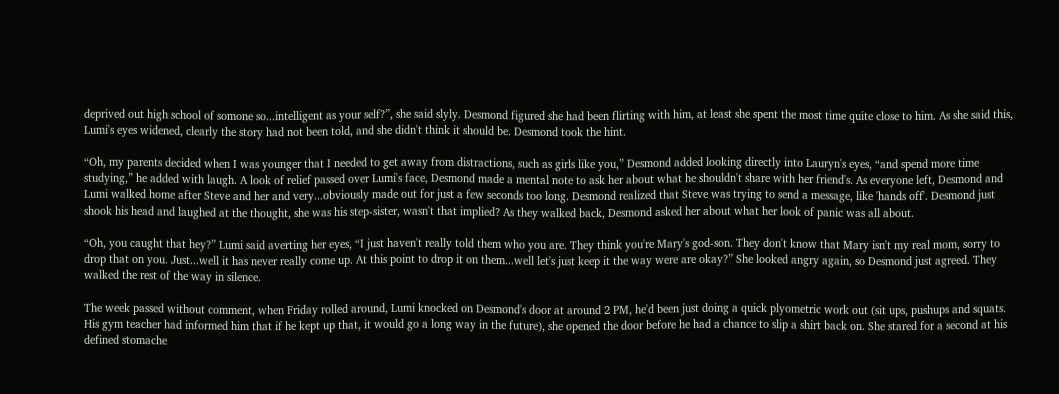deprived out high school of somone so...intelligent as your self?”, she said slyly. Desmond figured she had been flirting with him, at least she spent the most time quite close to him. As she said this, Lumi's eyes widened, clearly the story had not been told, and she didn't think it should be. Desmond took the hint.

“Oh, my parents decided when I was younger that I needed to get away from distractions, such as girls like you,” Desmond added looking directly into Lauryn's eyes, “and spend more time studying,” he added with laugh. A look of relief passed over Lumi's face, Desmond made a mental note to ask her about what he shouldn't share with her friend's. As everyone left, Desmond and Lumi walked home after Steve and her and very...obviously made out for just a few seconds too long. Desmond realized that Steve was trying to send a message, like 'hands off'. Desmond just shook his head and laughed at the thought, she was his step-sister, wasn't that implied? As they walked back, Desmond asked her about what her look of panic was all about.

“Oh, you caught that hey?” Lumi said averting her eyes, “I just haven't really told them who you are. They think you're Mary's god-son. They don't know that Mary isn't my real mom, sorry to drop that on you. Just...well it has never really come up. At this point to drop it on them...well let's just keep it the way were are okay?” She looked angry again, so Desmond just agreed. They walked the rest of the way in silence.

The week passed without comment, when Friday rolled around, Lumi knocked on Desmond's door at around 2 PM, he'd been just doing a quick plyometric work out (sit ups, pushups and squats. His gym teacher had informed him that if he kept up that, it would go a long way in the future), she opened the door before he had a chance to slip a shirt back on. She stared for a second at his defined stomache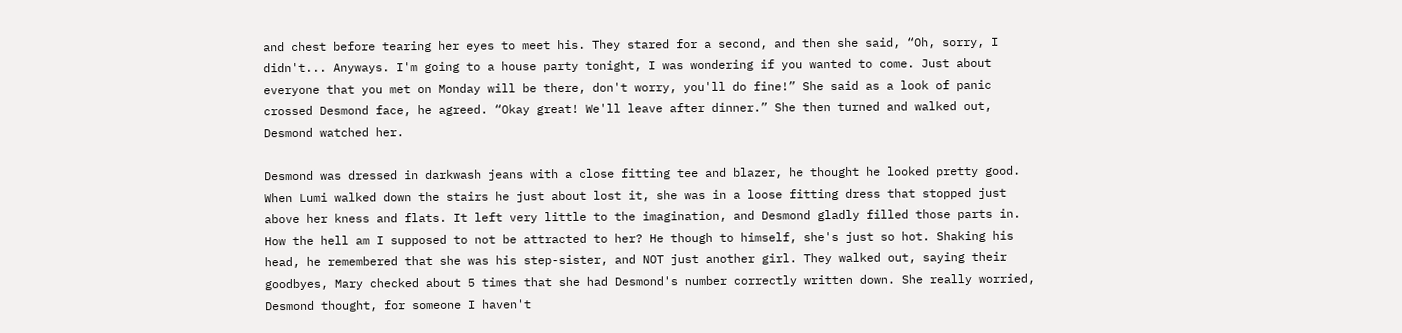and chest before tearing her eyes to meet his. They stared for a second, and then she said, “Oh, sorry, I didn't... Anyways. I'm going to a house party tonight, I was wondering if you wanted to come. Just about everyone that you met on Monday will be there, don't worry, you'll do fine!” She said as a look of panic crossed Desmond face, he agreed. “Okay great! We'll leave after dinner.” She then turned and walked out, Desmond watched her.

Desmond was dressed in darkwash jeans with a close fitting tee and blazer, he thought he looked pretty good. When Lumi walked down the stairs he just about lost it, she was in a loose fitting dress that stopped just above her kness and flats. It left very little to the imagination, and Desmond gladly filled those parts in. How the hell am I supposed to not be attracted to her? He though to himself, she's just so hot. Shaking his head, he remembered that she was his step-sister, and NOT just another girl. They walked out, saying their goodbyes, Mary checked about 5 times that she had Desmond's number correctly written down. She really worried, Desmond thought, for someone I haven't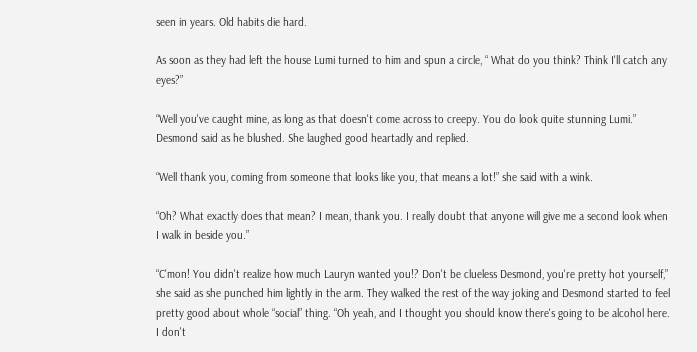seen in years. Old habits die hard.

As soon as they had left the house Lumi turned to him and spun a circle, “ What do you think? Think I'll catch any eyes?”

“Well you've caught mine, as long as that doesn't come across to creepy. You do look quite stunning Lumi.” Desmond said as he blushed. She laughed good heartadly and replied.

“Well thank you, coming from someone that looks like you, that means a lot!” she said with a wink.

“Oh? What exactly does that mean? I mean, thank you. I really doubt that anyone will give me a second look when I walk in beside you.”

“C'mon! You didn't realize how much Lauryn wanted you!? Don't be clueless Desmond, you're pretty hot yourself,” she said as she punched him lightly in the arm. They walked the rest of the way joking and Desmond started to feel pretty good about whole “social” thing. “Oh yeah, and I thought you should know there's going to be alcohol here. I don't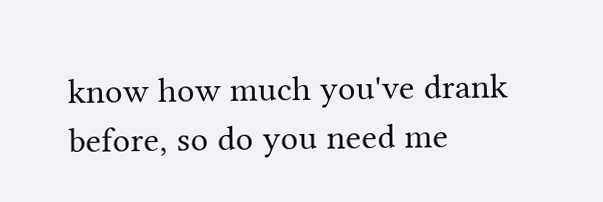know how much you've drank before, so do you need me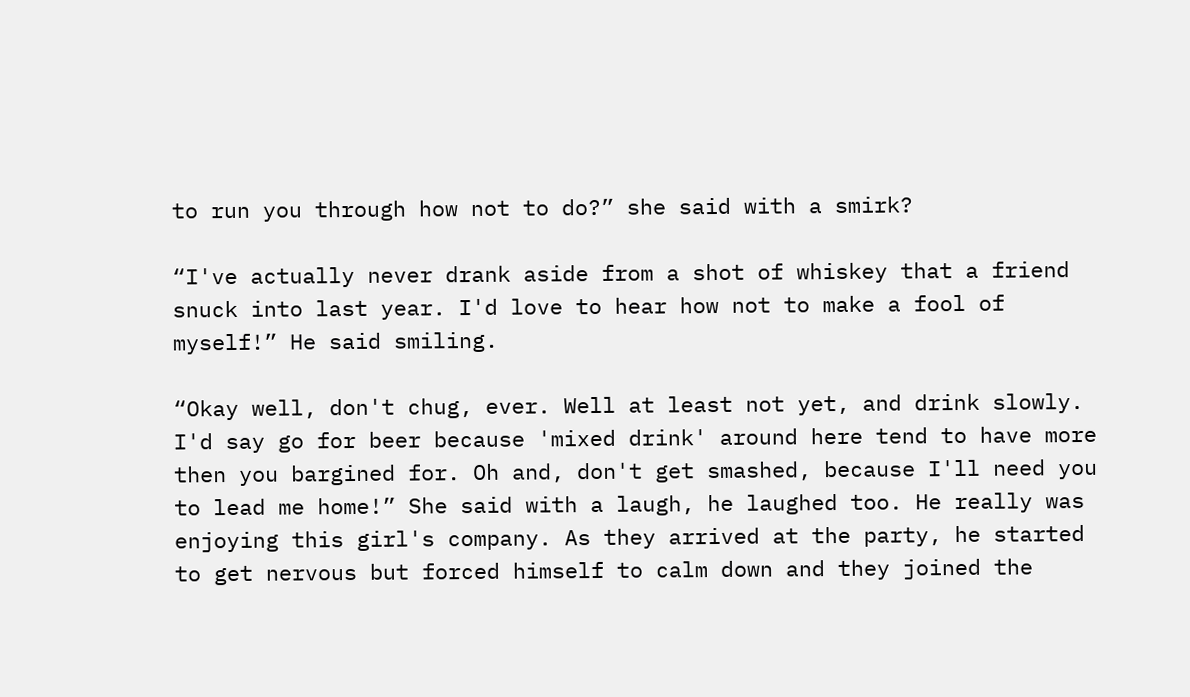to run you through how not to do?” she said with a smirk?

“I've actually never drank aside from a shot of whiskey that a friend snuck into last year. I'd love to hear how not to make a fool of myself!” He said smiling.

“Okay well, don't chug, ever. Well at least not yet, and drink slowly. I'd say go for beer because 'mixed drink' around here tend to have more then you bargined for. Oh and, don't get smashed, because I'll need you to lead me home!” She said with a laugh, he laughed too. He really was enjoying this girl's company. As they arrived at the party, he started to get nervous but forced himself to calm down and they joined the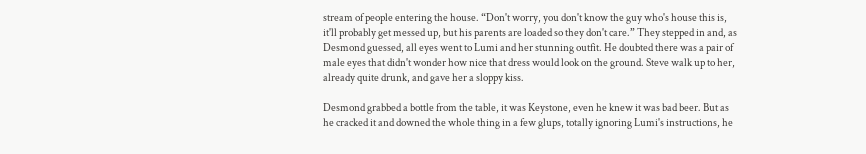stream of people entering the house. “Don't worry, you don't know the guy who's house this is, it'll probably get messed up, but his parents are loaded so they don't care.” They stepped in and, as Desmond guessed, all eyes went to Lumi and her stunning outfit. He doubted there was a pair of male eyes that didn't wonder how nice that dress would look on the ground. Steve walk up to her, already quite drunk, and gave her a sloppy kiss.

Desmond grabbed a bottle from the table, it was Keystone, even he knew it was bad beer. But as he cracked it and downed the whole thing in a few glups, totally ignoring Lumi's instructions, he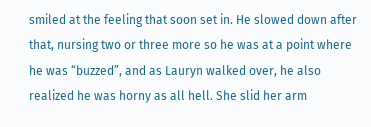smiled at the feeling that soon set in. He slowed down after that, nursing two or three more so he was at a point where he was “buzzed”, and as Lauryn walked over, he also realized he was horny as all hell. She slid her arm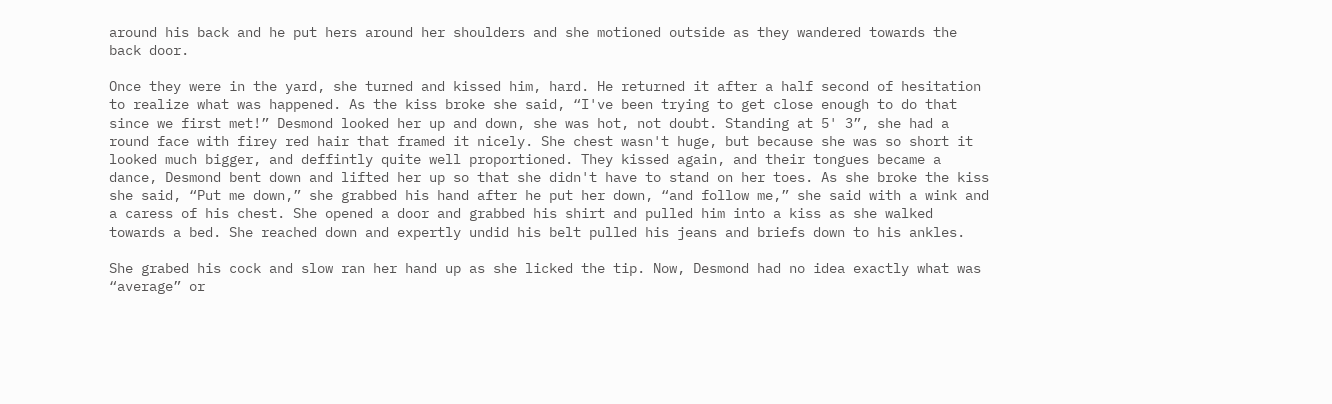around his back and he put hers around her shoulders and she motioned outside as they wandered towards the back door.

Once they were in the yard, she turned and kissed him, hard. He returned it after a half second of hesitation to realize what was happened. As the kiss broke she said, “I've been trying to get close enough to do that since we first met!” Desmond looked her up and down, she was hot, not doubt. Standing at 5' 3”, she had a round face with firey red hair that framed it nicely. She chest wasn't huge, but because she was so short it looked much bigger, and deffintly quite well proportioned. They kissed again, and their tongues became a dance, Desmond bent down and lifted her up so that she didn't have to stand on her toes. As she broke the kiss she said, “Put me down,” she grabbed his hand after he put her down, “and follow me,” she said with a wink and a caress of his chest. She opened a door and grabbed his shirt and pulled him into a kiss as she walked towards a bed. She reached down and expertly undid his belt pulled his jeans and briefs down to his ankles.

She grabed his cock and slow ran her hand up as she licked the tip. Now, Desmond had no idea exactly what was “average” or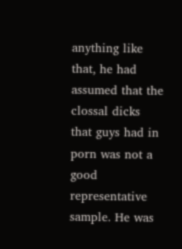anything like that, he had assumed that the clossal dicks that guys had in porn was not a good representative sample. He was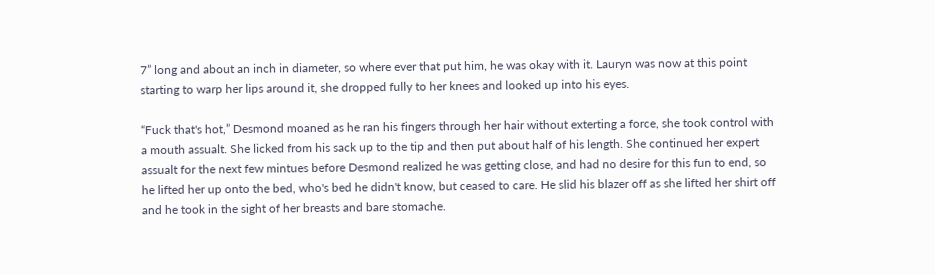7” long and about an inch in diameter, so where ever that put him, he was okay with it. Lauryn was now at this point starting to warp her lips around it, she dropped fully to her knees and looked up into his eyes.

“Fuck that's hot,” Desmond moaned as he ran his fingers through her hair without exterting a force, she took control with a mouth assualt. She licked from his sack up to the tip and then put about half of his length. She continued her expert assualt for the next few mintues before Desmond realized he was getting close, and had no desire for this fun to end, so he lifted her up onto the bed, who's bed he didn't know, but ceased to care. He slid his blazer off as she lifted her shirt off and he took in the sight of her breasts and bare stomache.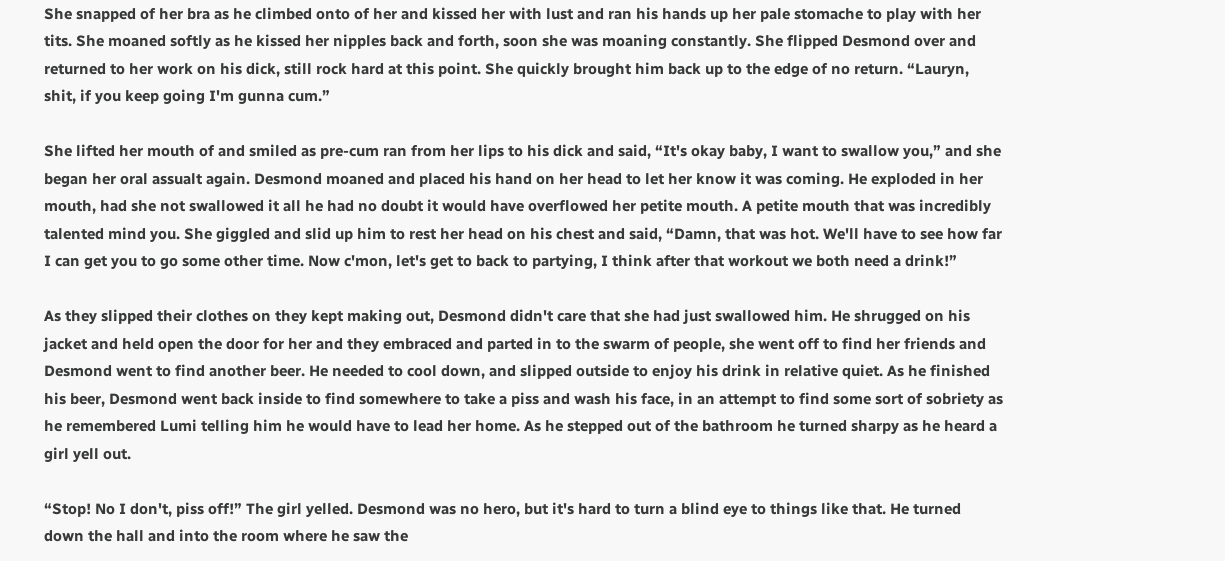She snapped of her bra as he climbed onto of her and kissed her with lust and ran his hands up her pale stomache to play with her tits. She moaned softly as he kissed her nipples back and forth, soon she was moaning constantly. She flipped Desmond over and returned to her work on his dick, still rock hard at this point. She quickly brought him back up to the edge of no return. “Lauryn, shit, if you keep going I'm gunna cum.”

She lifted her mouth of and smiled as pre-cum ran from her lips to his dick and said, “It's okay baby, I want to swallow you,” and she began her oral assualt again. Desmond moaned and placed his hand on her head to let her know it was coming. He exploded in her mouth, had she not swallowed it all he had no doubt it would have overflowed her petite mouth. A petite mouth that was incredibly talented mind you. She giggled and slid up him to rest her head on his chest and said, “Damn, that was hot. We'll have to see how far I can get you to go some other time. Now c'mon, let's get to back to partying, I think after that workout we both need a drink!”

As they slipped their clothes on they kept making out, Desmond didn't care that she had just swallowed him. He shrugged on his jacket and held open the door for her and they embraced and parted in to the swarm of people, she went off to find her friends and Desmond went to find another beer. He needed to cool down, and slipped outside to enjoy his drink in relative quiet. As he finished his beer, Desmond went back inside to find somewhere to take a piss and wash his face, in an attempt to find some sort of sobriety as he remembered Lumi telling him he would have to lead her home. As he stepped out of the bathroom he turned sharpy as he heard a girl yell out.

“Stop! No I don't, piss off!” The girl yelled. Desmond was no hero, but it's hard to turn a blind eye to things like that. He turned down the hall and into the room where he saw the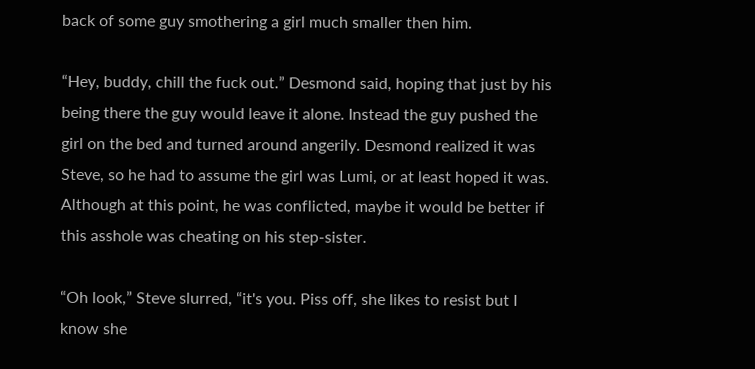back of some guy smothering a girl much smaller then him.

“Hey, buddy, chill the fuck out.” Desmond said, hoping that just by his being there the guy would leave it alone. Instead the guy pushed the girl on the bed and turned around angerily. Desmond realized it was Steve, so he had to assume the girl was Lumi, or at least hoped it was. Although at this point, he was conflicted, maybe it would be better if this asshole was cheating on his step-sister.

“Oh look,” Steve slurred, “it's you. Piss off, she likes to resist but I know she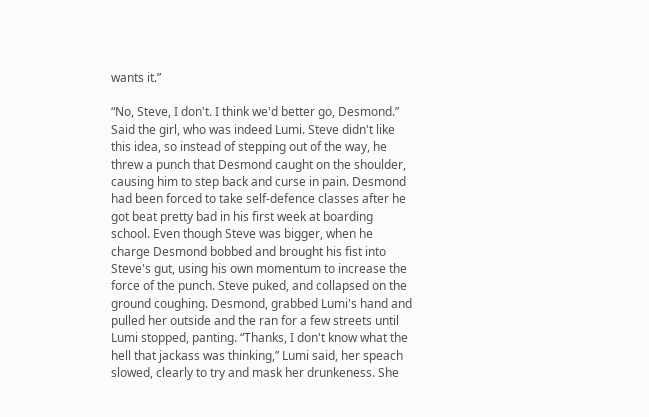wants it.”

“No, Steve, I don't. I think we'd better go, Desmond.” Said the girl, who was indeed Lumi. Steve didn't like this idea, so instead of stepping out of the way, he threw a punch that Desmond caught on the shoulder, causing him to step back and curse in pain. Desmond had been forced to take self-defence classes after he got beat pretty bad in his first week at boarding school. Even though Steve was bigger, when he charge Desmond bobbed and brought his fist into Steve's gut, using his own momentum to increase the force of the punch. Steve puked, and collapsed on the ground coughing. Desmond, grabbed Lumi's hand and pulled her outside and the ran for a few streets until Lumi stopped, panting. “Thanks, I don't know what the hell that jackass was thinking,” Lumi said, her speach slowed, clearly to try and mask her drunkeness. She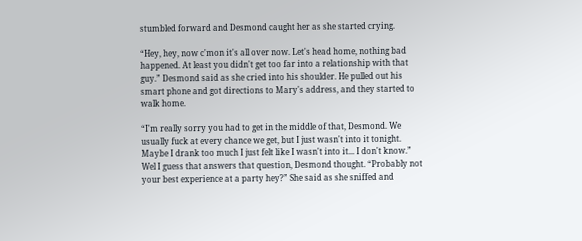stumbled forward and Desmond caught her as she started crying.

“Hey, hey, now c'mon it's all over now. Let's head home, nothing bad happened. At least you didn't get too far into a relationship with that guy.” Desmond said as she cried into his shoulder. He pulled out his smart phone and got directions to Mary's address, and they started to walk home.

“I'm really sorry you had to get in the middle of that, Desmond. We usually fuck at every chance we get, but I just wasn't into it tonight. Maybe I drank too much I just felt like I wasn't into it... I don't know.” Wel I guess that answers that question, Desmond thought. “Probably not your best experience at a party hey?” She said as she sniffed and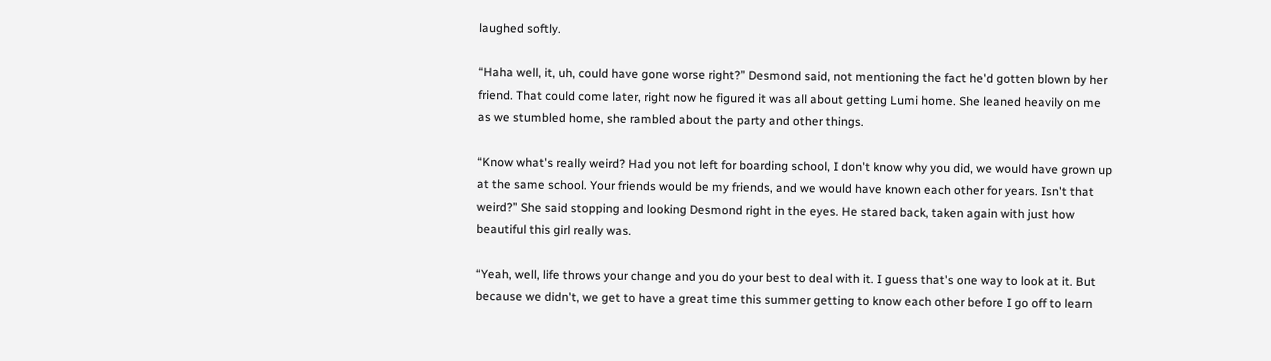laughed softly.

“Haha well, it, uh, could have gone worse right?” Desmond said, not mentioning the fact he'd gotten blown by her friend. That could come later, right now he figured it was all about getting Lumi home. She leaned heavily on me as we stumbled home, she rambled about the party and other things.

“Know what's really weird? Had you not left for boarding school, I don't know why you did, we would have grown up at the same school. Your friends would be my friends, and we would have known each other for years. Isn't that weird?” She said stopping and looking Desmond right in the eyes. He stared back, taken again with just how beautiful this girl really was.

“Yeah, well, life throws your change and you do your best to deal with it. I guess that's one way to look at it. But because we didn't, we get to have a great time this summer getting to know each other before I go off to learn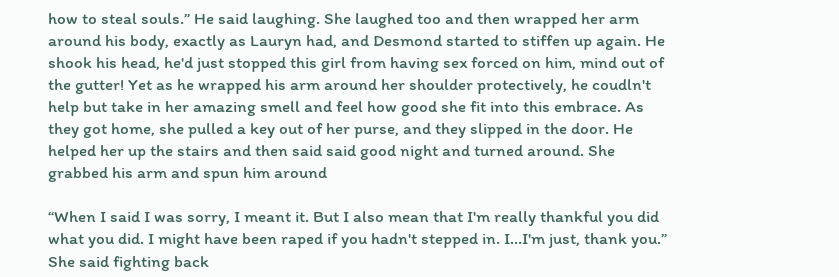how to steal souls.” He said laughing. She laughed too and then wrapped her arm around his body, exactly as Lauryn had, and Desmond started to stiffen up again. He shook his head, he'd just stopped this girl from having sex forced on him, mind out of the gutter! Yet as he wrapped his arm around her shoulder protectively, he coudln't help but take in her amazing smell and feel how good she fit into this embrace. As they got home, she pulled a key out of her purse, and they slipped in the door. He helped her up the stairs and then said said good night and turned around. She grabbed his arm and spun him around

“When I said I was sorry, I meant it. But I also mean that I'm really thankful you did what you did. I might have been raped if you hadn't stepped in. I...I'm just, thank you.” She said fighting back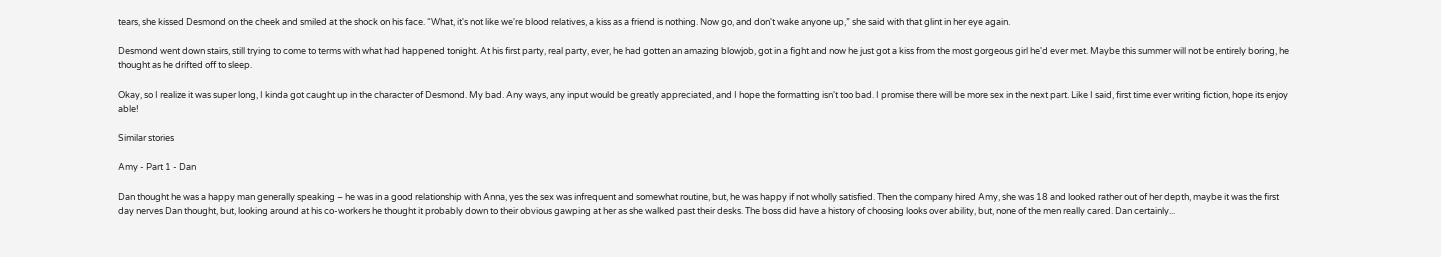tears, she kissed Desmond on the cheek and smiled at the shock on his face. “What, it's not like we're blood relatives, a kiss as a friend is nothing. Now go, and don't wake anyone up,” she said with that glint in her eye again.

Desmond went down stairs, still trying to come to terms with what had happened tonight. At his first party, real party, ever, he had gotten an amazing blowjob, got in a fight and now he just got a kiss from the most gorgeous girl he'd ever met. Maybe this summer will not be entirely boring, he thought as he drifted off to sleep.

Okay, so I realize it was super long, I kinda got caught up in the character of Desmond. My bad. Any ways, any input would be greatly appreciated, and I hope the formatting isn't too bad. I promise there will be more sex in the next part. Like I said, first time ever writing fiction, hope its enjoy able!

Similar stories

Amy - Part 1 - Dan

Dan thought he was a happy man generally speaking – he was in a good relationship with Anna, yes the sex was infrequent and somewhat routine, but, he was happy if not wholly satisfied. Then the company hired Amy, she was 18 and looked rather out of her depth, maybe it was the first day nerves Dan thought, but, looking around at his co-workers he thought it probably down to their obvious gawping at her as she walked past their desks. The boss did have a history of choosing looks over ability, but, none of the men really cared. Dan certainly...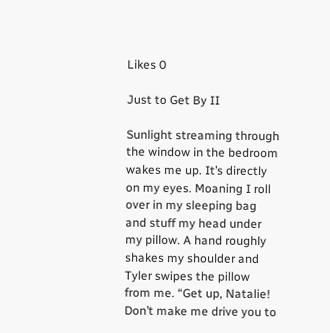Likes 0

Just to Get By II

Sunlight streaming through the window in the bedroom wakes me up. It’s directly on my eyes. Moaning I roll over in my sleeping bag and stuff my head under my pillow. A hand roughly shakes my shoulder and Tyler swipes the pillow from me. “Get up, Natalie! Don’t make me drive you to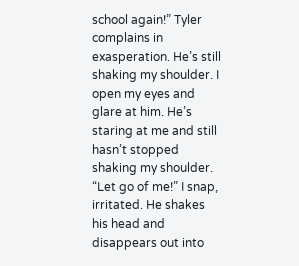school again!” Tyler complains in exasperation. He’s still shaking my shoulder. I open my eyes and glare at him. He’s staring at me and still hasn’t stopped shaking my shoulder. “Let go of me!” I snap, irritated. He shakes his head and disappears out into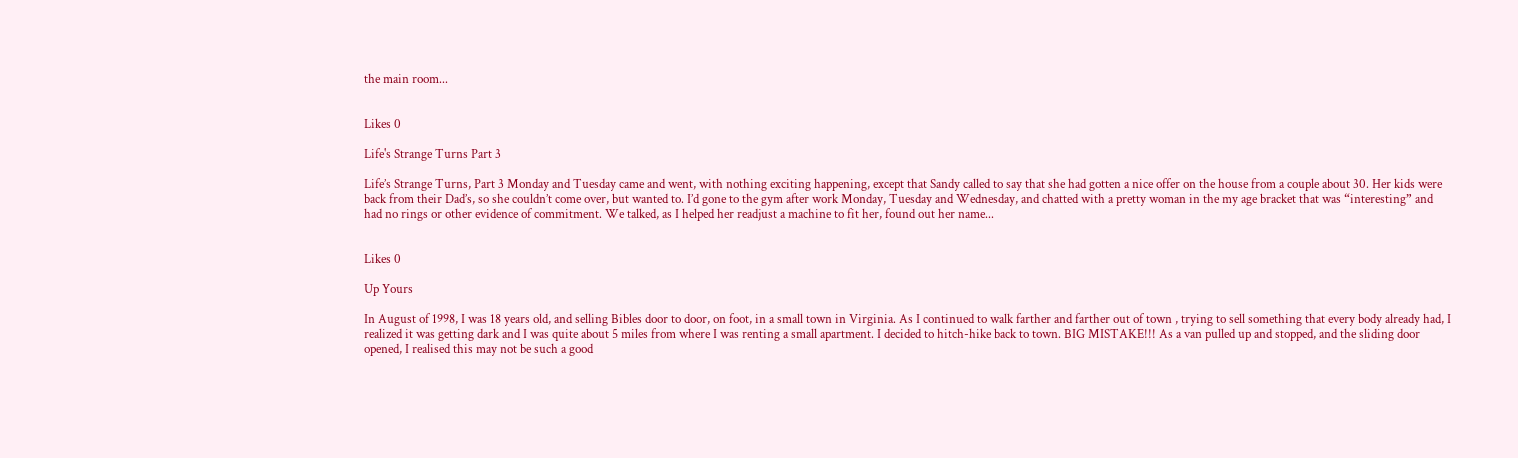the main room...


Likes 0

Life's Strange Turns Part 3

Life’s Strange Turns, Part 3 Monday and Tuesday came and went, with nothing exciting happening, except that Sandy called to say that she had gotten a nice offer on the house from a couple about 30. Her kids were back from their Dad’s, so she couldn’t come over, but wanted to. I’d gone to the gym after work Monday, Tuesday and Wednesday, and chatted with a pretty woman in the my age bracket that was “interesting” and had no rings or other evidence of commitment. We talked, as I helped her readjust a machine to fit her, found out her name...


Likes 0

Up Yours

In August of 1998, I was 18 years old, and selling Bibles door to door, on foot, in a small town in Virginia. As I continued to walk farther and farther out of town , trying to sell something that every body already had, I realized it was getting dark and I was quite about 5 miles from where I was renting a small apartment. I decided to hitch-hike back to town. BIG MISTAKE!!! As a van pulled up and stopped, and the sliding door opened, I realised this may not be such a good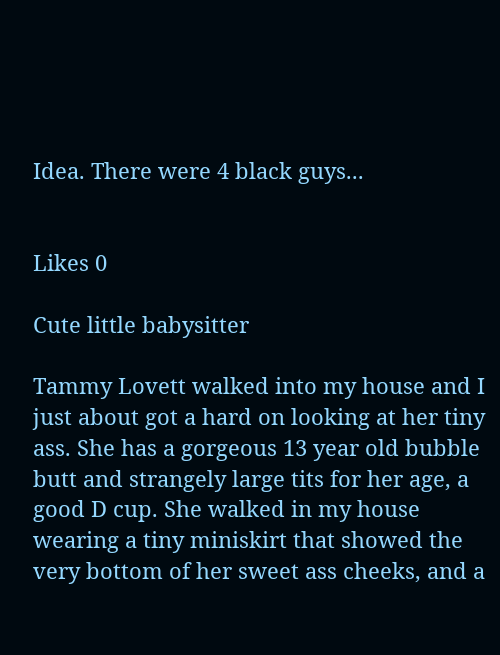Idea. There were 4 black guys...


Likes 0

Cute little babysitter

Tammy Lovett walked into my house and I just about got a hard on looking at her tiny ass. She has a gorgeous 13 year old bubble butt and strangely large tits for her age, a good D cup. She walked in my house wearing a tiny miniskirt that showed the very bottom of her sweet ass cheeks, and a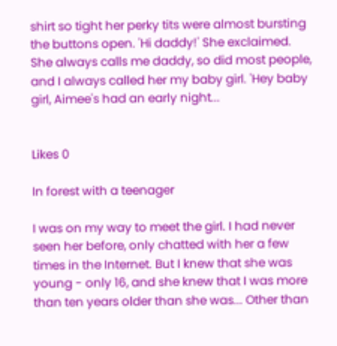shirt so tight her perky tits were almost bursting the buttons open. 'Hi daddy!' She exclaimed. She always calls me daddy, so did most people, and I always called her my baby girl. 'Hey baby girl, Aimee's had an early night...


Likes 0

In forest with a teenager

I was on my way to meet the girl. I had never seen her before, only chatted with her a few times in the Internet. But I knew that she was young - only 16, and she knew that I was more than ten years older than she was... Other than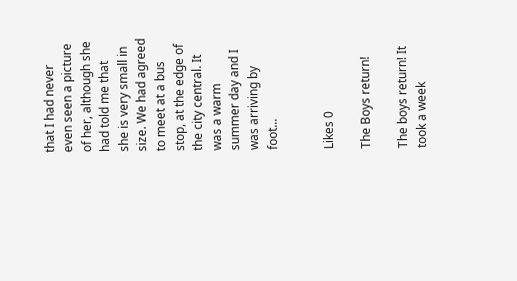that I had never even seen a picture of her, although she had told me that she is very small in size. We had agreed to meet at a bus stop, at the edge of the city central. It was a warm summer day and I was arriving by foot...


Likes 0

The Boys return!

The boys return! It took a week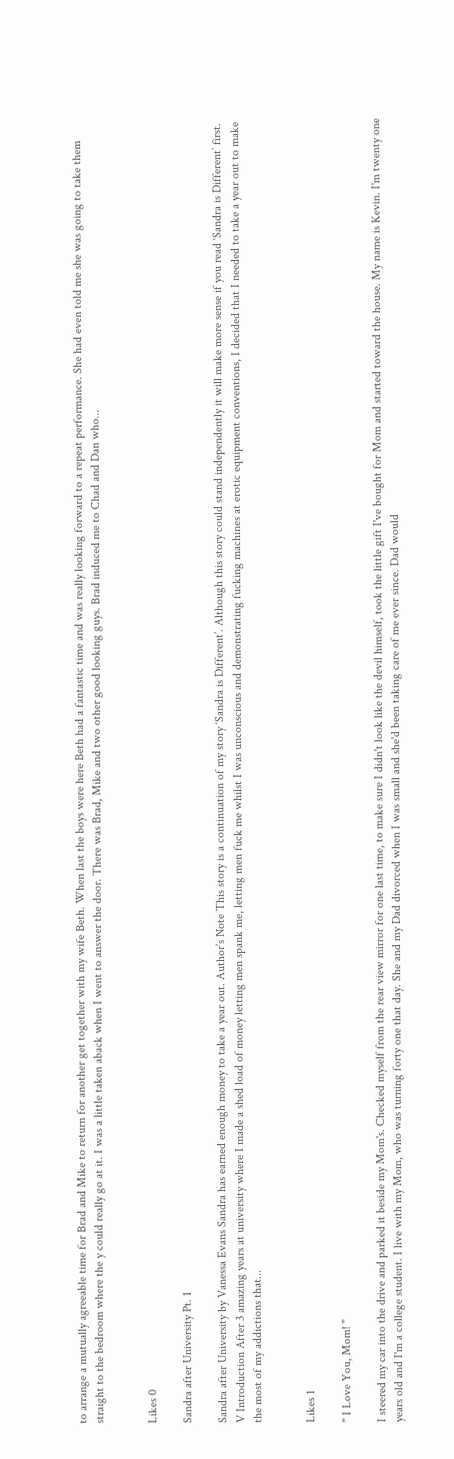to arrange a mutually agreeable time for Brad and Mike to return for another get together with my wife Beth. When last the boys were here Beth had a fantastic time and was really looking forward to a repeat performance. She had even told me she was going to take them straight to the bedroom where the y could really go at it. I was a little taken aback when I went to answer the door. There was Brad, Mike and two other good looking guys. Brad induced me to Chad and Dan who...


Likes 0

Sandra after University Pt. 1

Sandra after University by Vanessa Evans Sandra has earned enough money to take a year out. Author’s Note This story is a continuation of my story ‘Sandra is Different’. Although this story could stand independently it will make more sense if you read ‘Sandra is Different’ first. V Introduction After 3 amazing years at university where I made a shed load of money letting men spank me, letting men fuck me whilst I was unconscious and demonstrating fucking machines at erotic equipment conventions, I decided that I needed to take a year out to make the most of my addictions that...


Likes 1

" I Love You, Mom! "

I steered my car into the drive and parked it beside my Mom's. Checked myself from the rear view mirror for one last time, to make sure I didn't look like the devil himself, took the little gift I've bought for Mom and started toward the house. My name is Kevin. I'm twenty one years old and I'm a college student. I live with my Mom, who was turning forty one that day. She and my Dad divorced when I was small and she'd been taking care of me ever since. Dad would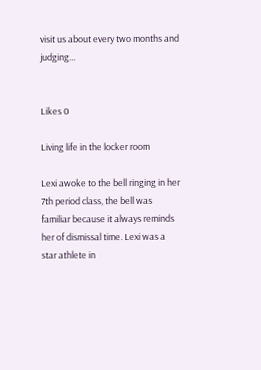visit us about every two months and judging...


Likes 0

Living life in the locker room

Lexi awoke to the bell ringing in her 7th period class, the bell was familiar because it always reminds her of dismissal time. Lexi was a star athlete in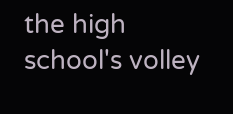the high school's volley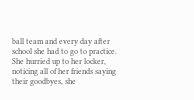ball team and every day after school she had to go to practice. She hurried up to her locker, noticing all of her friends saying their goodbyes, she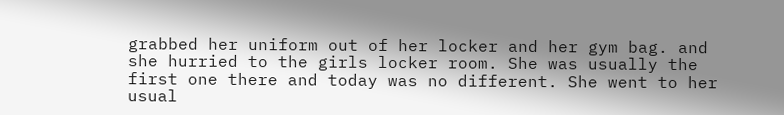grabbed her uniform out of her locker and her gym bag. and she hurried to the girls locker room. She was usually the first one there and today was no different. She went to her usual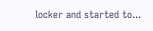locker and started to...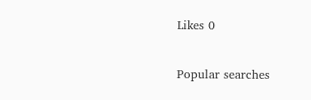Likes 0

Popular searches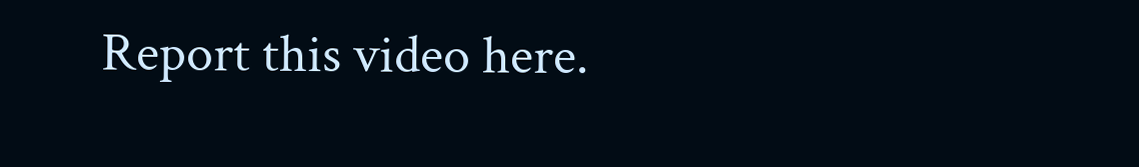Report this video here.